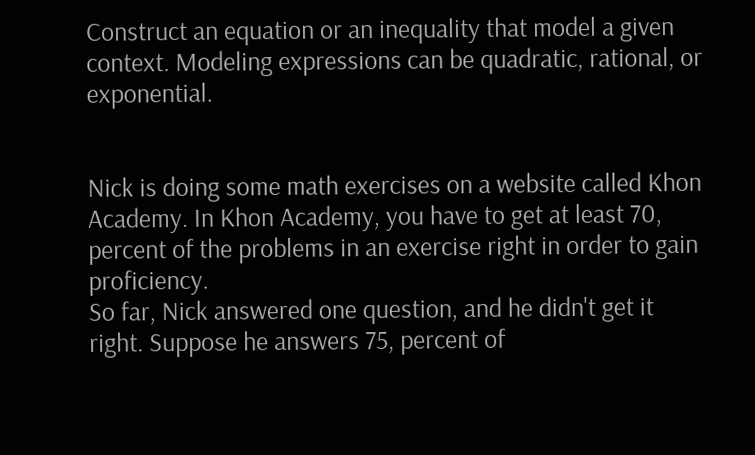Construct an equation or an inequality that model a given context. Modeling expressions can be quadratic, rational, or exponential.


Nick is doing some math exercises on a website called Khon Academy. In Khon Academy, you have to get at least 70, percent of the problems in an exercise right in order to gain proficiency.
So far, Nick answered one question, and he didn't get it right. Suppose he answers 75, percent of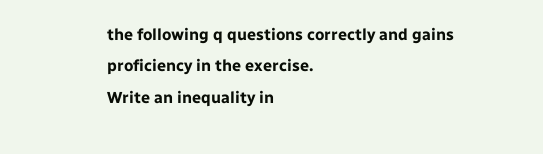the following q questions correctly and gains proficiency in the exercise.
Write an inequality in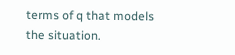terms of q that models the situation.